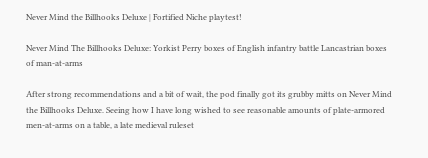Never Mind the Billhooks Deluxe | Fortified Niche playtest!

Never Mind The Billhooks Deluxe: Yorkist Perry boxes of English infantry battle Lancastrian boxes of man-at-arms

After strong recommendations and a bit of wait, the pod finally got its grubby mitts on Never Mind the Billhooks Deluxe. Seeing how I have long wished to see reasonable amounts of plate-armored men-at-arms on a table, a late medieval ruleset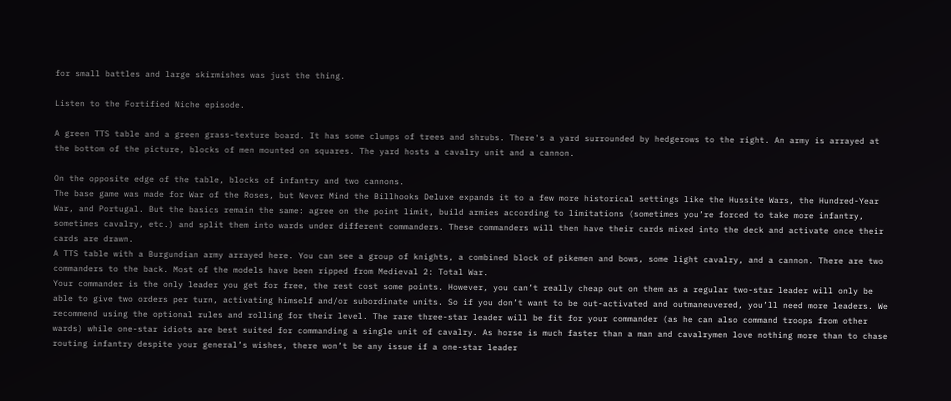for small battles and large skirmishes was just the thing.

Listen to the Fortified Niche episode.

A green TTS table and a green grass-texture board. It has some clumps of trees and shrubs. There's a yard surrounded by hedgerows to the right. An army is arrayed at the bottom of the picture, blocks of men mounted on squares. The yard hosts a cavalry unit and a cannon.

On the opposite edge of the table, blocks of infantry and two cannons.
The base game was made for War of the Roses, but Never Mind the Billhooks Deluxe expands it to a few more historical settings like the Hussite Wars, the Hundred-Year War, and Portugal. But the basics remain the same: agree on the point limit, build armies according to limitations (sometimes you’re forced to take more infantry, sometimes cavalry, etc.) and split them into wards under different commanders. These commanders will then have their cards mixed into the deck and activate once their cards are drawn.
A TTS table with a Burgundian army arrayed here. You can see a group of knights, a combined block of pikemen and bows, some light cavalry, and a cannon. There are two commanders to the back. Most of the models have been ripped from Medieval 2: Total War.
Your commander is the only leader you get for free, the rest cost some points. However, you can’t really cheap out on them as a regular two-star leader will only be able to give two orders per turn, activating himself and/or subordinate units. So if you don’t want to be out-activated and outmaneuvered, you’ll need more leaders. We recommend using the optional rules and rolling for their level. The rare three-star leader will be fit for your commander (as he can also command troops from other wards) while one-star idiots are best suited for commanding a single unit of cavalry. As horse is much faster than a man and cavalrymen love nothing more than to chase routing infantry despite your general’s wishes, there won’t be any issue if a one-star leader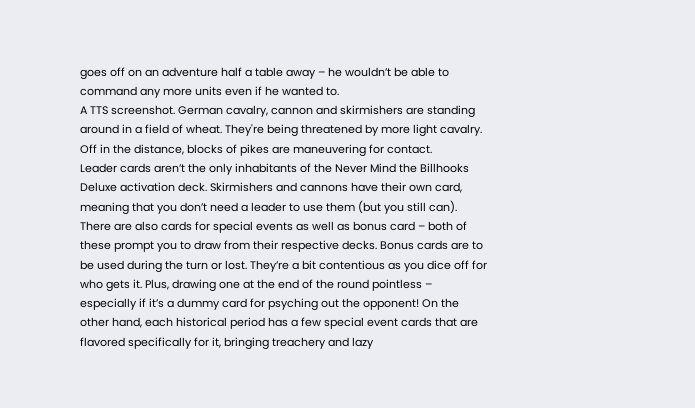goes off on an adventure half a table away – he wouldn’t be able to command any more units even if he wanted to.
A TTS screenshot. German cavalry, cannon and skirmishers are standing around in a field of wheat. They're being threatened by more light cavalry. Off in the distance, blocks of pikes are maneuvering for contact.
Leader cards aren’t the only inhabitants of the Never Mind the Billhooks Deluxe activation deck. Skirmishers and cannons have their own card, meaning that you don’t need a leader to use them (but you still can). There are also cards for special events as well as bonus card – both of these prompt you to draw from their respective decks. Bonus cards are to be used during the turn or lost. They’re a bit contentious as you dice off for who gets it. Plus, drawing one at the end of the round pointless – especially if it’s a dummy card for psyching out the opponent! On the other hand, each historical period has a few special event cards that are flavored specifically for it, bringing treachery and lazy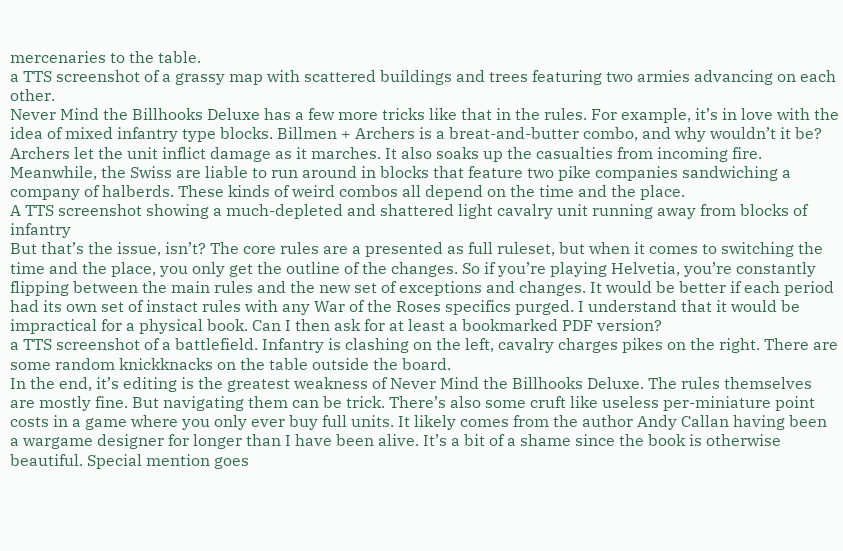mercenaries to the table.
a TTS screenshot of a grassy map with scattered buildings and trees featuring two armies advancing on each other.
Never Mind the Billhooks Deluxe has a few more tricks like that in the rules. For example, it’s in love with the idea of mixed infantry type blocks. Billmen + Archers is a breat-and-butter combo, and why wouldn’t it be? Archers let the unit inflict damage as it marches. It also soaks up the casualties from incoming fire. Meanwhile, the Swiss are liable to run around in blocks that feature two pike companies sandwiching a company of halberds. These kinds of weird combos all depend on the time and the place.
A TTS screenshot showing a much-depleted and shattered light cavalry unit running away from blocks of infantry
But that’s the issue, isn’t? The core rules are a presented as full ruleset, but when it comes to switching the time and the place, you only get the outline of the changes. So if you’re playing Helvetia, you’re constantly flipping between the main rules and the new set of exceptions and changes. It would be better if each period had its own set of instact rules with any War of the Roses specifics purged. I understand that it would be impractical for a physical book. Can I then ask for at least a bookmarked PDF version?
a TTS screenshot of a battlefield. Infantry is clashing on the left, cavalry charges pikes on the right. There are some random knickknacks on the table outside the board.
In the end, it’s editing is the greatest weakness of Never Mind the Billhooks Deluxe. The rules themselves are mostly fine. But navigating them can be trick. There’s also some cruft like useless per-miniature point costs in a game where you only ever buy full units. It likely comes from the author Andy Callan having been a wargame designer for longer than I have been alive. It’s a bit of a shame since the book is otherwise beautiful. Special mention goes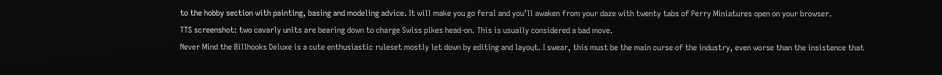to the hobby section with painting, basing and modeling advice. It will make you go feral and you’ll awaken from your daze with twenty tabs of Perry Miniatures open on your browser.
TTS screenshot: two cavarly units are bearing down to charge Swiss pikes head-on. This is usually considered a bad move.
Never Mind the Billhooks Deluxe is a cute enthusiastic ruleset mostly let down by editing and layout. I swear, this must be the main curse of the industry, even worse than the insistence that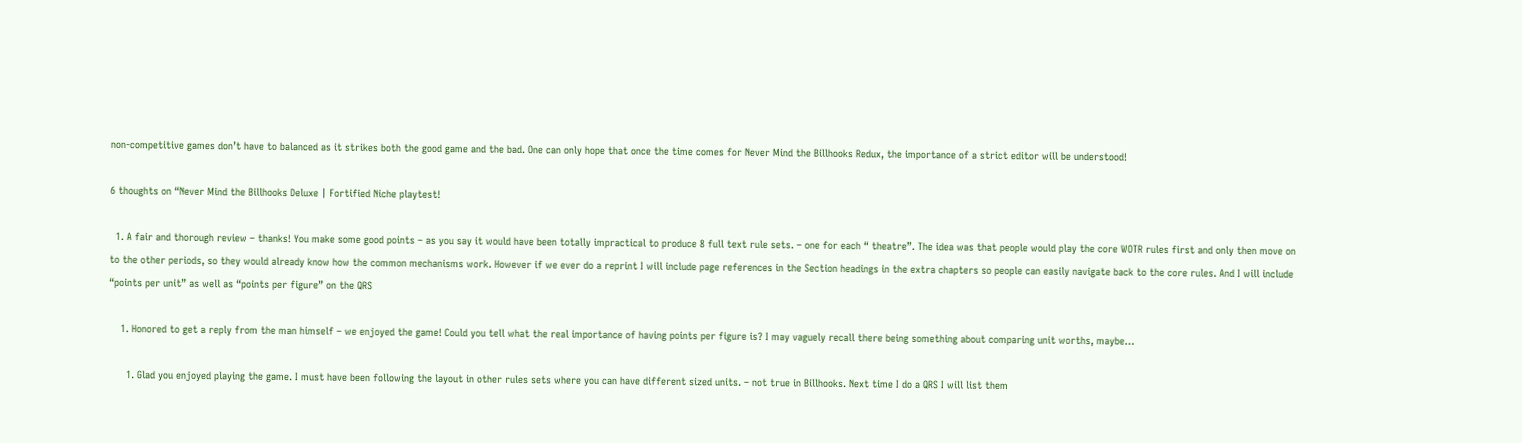non-competitive games don’t have to balanced as it strikes both the good game and the bad. One can only hope that once the time comes for Never Mind the Billhooks Redux, the importance of a strict editor will be understood!

6 thoughts on “Never Mind the Billhooks Deluxe | Fortified Niche playtest!

  1. A fair and thorough review – thanks! You make some good points – as you say it would have been totally impractical to produce 8 full text rule sets. – one for each “ theatre”. The idea was that people would play the core WOTR rules first and only then move on to the other periods, so they would already know how the common mechanisms work. However if we ever do a reprint I will include page references in the Section headings in the extra chapters so people can easily navigate back to the core rules. And I will include “points per unit” as well as “points per figure” on the QRS

    1. Honored to get a reply from the man himself – we enjoyed the game! Could you tell what the real importance of having points per figure is? I may vaguely recall there being something about comparing unit worths, maybe…

      1. Glad you enjoyed playing the game. I must have been following the layout in other rules sets where you can have different sized units. – not true in Billhooks. Next time I do a QRS I will list them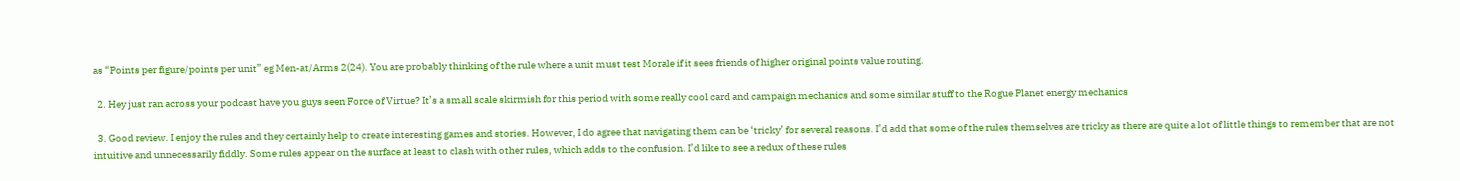as “Points per figure/points per unit” eg Men-at/Arms 2(24). You are probably thinking of the rule where a unit must test Morale if it sees friends of higher original points value routing.

  2. Hey just ran across your podcast have you guys seen Force of Virtue? It’s a small scale skirmish for this period with some really cool card and campaign mechanics and some similar stuff to the Rogue Planet energy mechanics

  3. Good review. I enjoy the rules and they certainly help to create interesting games and stories. However, I do agree that navigating them can be ‘tricky’ for several reasons. I’d add that some of the rules themselves are tricky as there are quite a lot of little things to remember that are not intuitive and unnecessarily fiddly. Some rules appear on the surface at least to clash with other rules, which adds to the confusion. I’d like to see a redux of these rules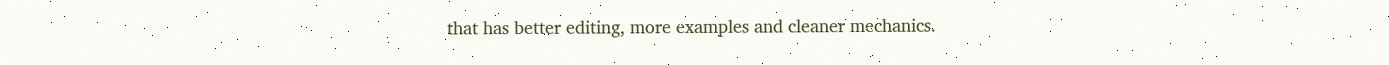that has better editing, more examples and cleaner mechanics.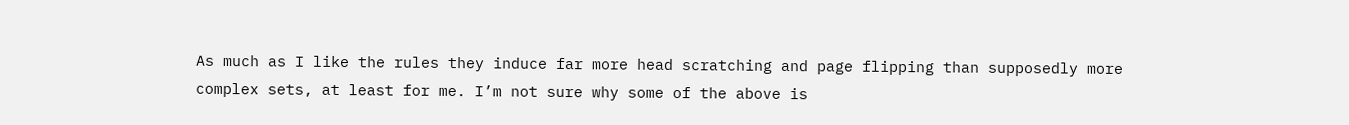As much as I like the rules they induce far more head scratching and page flipping than supposedly more complex sets, at least for me. I’m not sure why some of the above is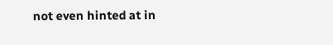not even hinted at in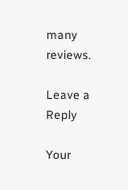many reviews.

Leave a Reply

Your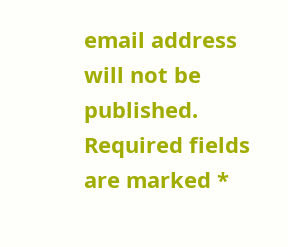email address will not be published. Required fields are marked *